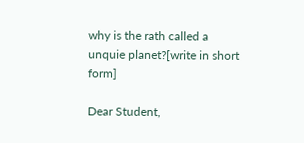why is the rath called a unquie planet?[write in short form]

Dear Student,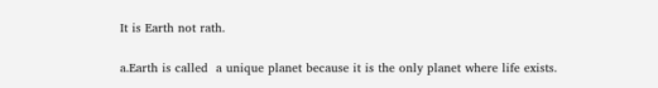It is Earth not rath.

a.Earth is called  a unique planet because it is the only planet where life exists.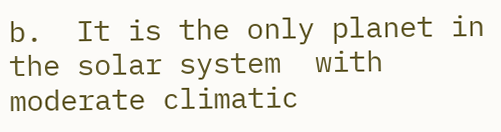b.  It is the only planet in the solar system  with moderate climatic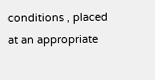conditions , placed at an appropriate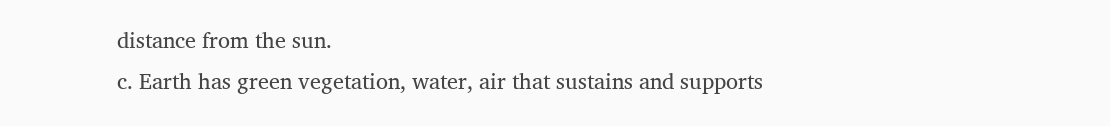distance from the sun.
c. Earth has green vegetation, water, air that sustains and supports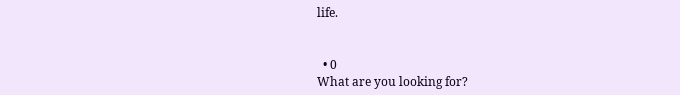life.


  • 0
What are you looking for?